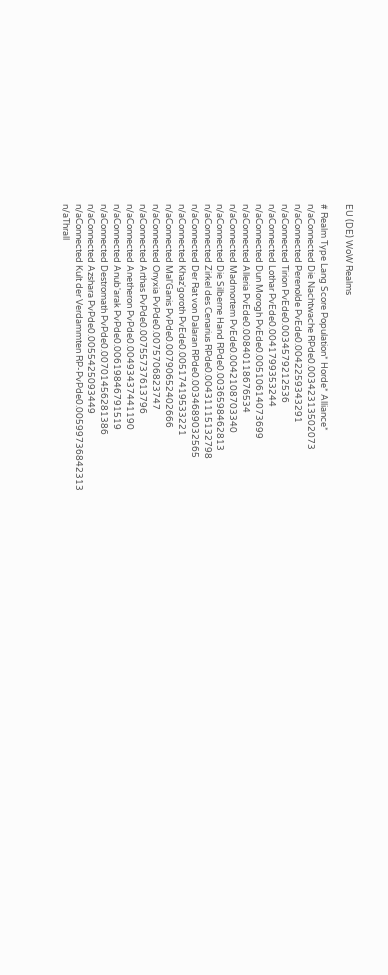EU (DE) WoW Realms

# Realm Type Lang Score Population* Horde* Alliance*
n/aConnected Die Nachtwache RPde0.00342313502073
n/aConnected Perenolde PvEde0.0042259343291
n/aConnected Tirion PvEde0.0034579212536
n/aConnected Lothar PvEde0.0041799353244
n/aConnected Dun Morogh PvEde0.00510614073699
n/aConnected Alleria PvEde0.00840118676534
n/aConnected Madmortem PvEde0.0042108703340
n/aConnected Die Silberne Hand RPde0.0036598462813
n/aConnected Zirkel des Cenarius RPde0.00431115132798
n/aConnected Der Rat von Dalaran RPde0.0034689032565
n/aConnected Khaz'goroth PvEde0.00517419533221
n/aConnected Mal'Ganis PvPde0.00790652402666
n/aConnected Onyxia PvPde0.0075706823747
n/aConnected Arthas PvPde0.00755737613796
n/aConnected Anetheron PvPde0.00493437441190
n/aConnected Anub'arak PvPde0.00619846791519
n/aConnected Destromath PvPde0.00701456281386
n/aConnected Azshara PvPde0.0055425093449
n/aConnected Kult der Verdammten RP-PvPde0.00599736842313
n/aThrall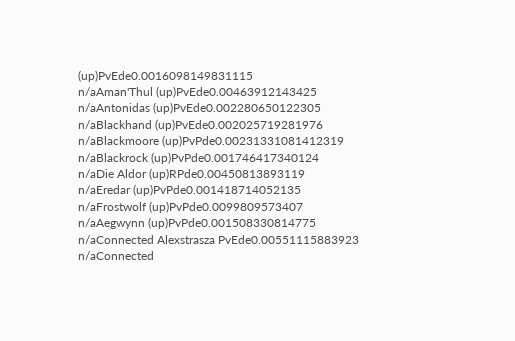(up)PvEde0.0016098149831115
n/aAman'Thul (up)PvEde0.00463912143425
n/aAntonidas (up)PvEde0.002280650122305
n/aBlackhand (up)PvEde0.002025719281976
n/aBlackmoore (up)PvPde0.00231331081412319
n/aBlackrock (up)PvPde0.001746417340124
n/aDie Aldor (up)RPde0.00450813893119
n/aEredar (up)PvPde0.001418714052135
n/aFrostwolf (up)PvPde0.0099809573407
n/aAegwynn (up)PvPde0.001508330814775
n/aConnected Alexstrasza PvEde0.00551115883923
n/aConnected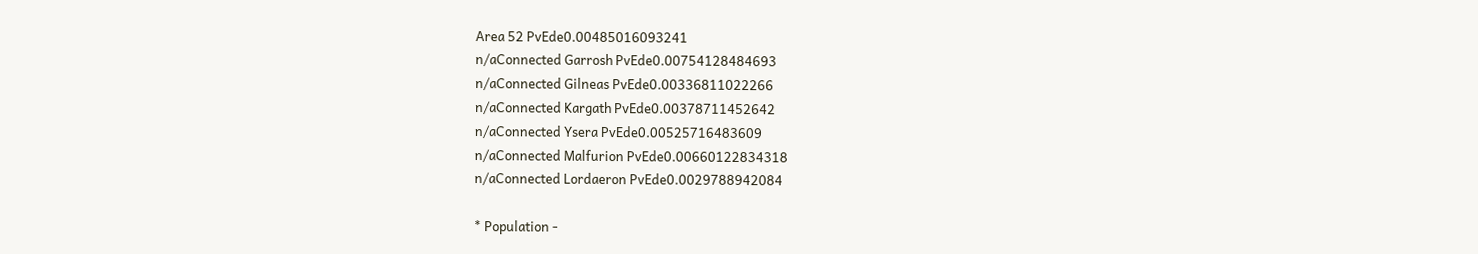Area 52 PvEde0.00485016093241
n/aConnected Garrosh PvEde0.00754128484693
n/aConnected Gilneas PvEde0.00336811022266
n/aConnected Kargath PvEde0.00378711452642
n/aConnected Ysera PvEde0.00525716483609
n/aConnected Malfurion PvEde0.00660122834318
n/aConnected Lordaeron PvEde0.0029788942084

* Population -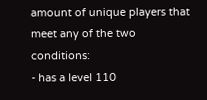amount of unique players that meet any of the two conditions:
- has a level 110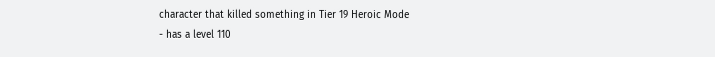character that killed something in Tier 19 Heroic Mode
- has a level 110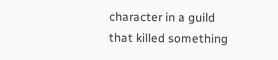character in a guild that killed something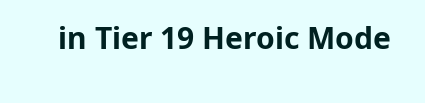in Tier 19 Heroic Mode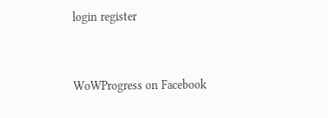login register



WoWProgress on Facebook